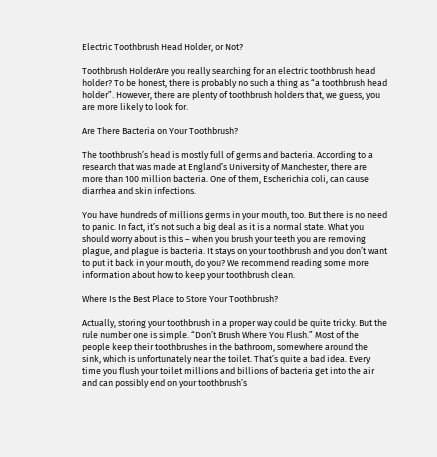Electric Toothbrush Head Holder, or Not?

Toothbrush HolderAre you really searching for an electric toothbrush head holder? To be honest, there is probably no such a thing as “a toothbrush head holder”. However, there are plenty of toothbrush holders that, we guess, you are more likely to look for.

Are There Bacteria on Your Toothbrush?

The toothbrush’s head is mostly full of germs and bacteria. According to a research that was made at England’s University of Manchester, there are more than 100 million bacteria. One of them, Escherichia coli, can cause diarrhea and skin infections.

You have hundreds of millions germs in your mouth, too. But there is no need to panic. In fact, it’s not such a big deal as it is a normal state. What you should worry about is this – when you brush your teeth you are removing plague, and plague is bacteria. It stays on your toothbrush and you don’t want to put it back in your mouth, do you? We recommend reading some more information about how to keep your toothbrush clean.

Where Is the Best Place to Store Your Toothbrush?

Actually, storing your toothbrush in a proper way could be quite tricky. But the rule number one is simple. “Don’t Brush Where You Flush.” Most of the people keep their toothbrushes in the bathroom, somewhere around the sink, which is unfortunately near the toilet. That’s quite a bad idea. Every time you flush your toilet millions and billions of bacteria get into the air and can possibly end on your toothbrush’s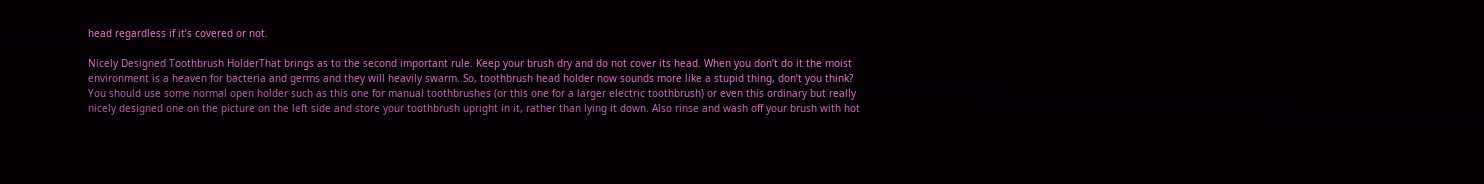head regardless if it’s covered or not.

Nicely Designed Toothbrush HolderThat brings as to the second important rule. Keep your brush dry and do not cover its head. When you don’t do it the moist environment is a heaven for bacteria and germs and they will heavily swarm. So, toothbrush head holder now sounds more like a stupid thing, don’t you think? You should use some normal open holder such as this one for manual toothbrushes (or this one for a larger electric toothbrush) or even this ordinary but really nicely designed one on the picture on the left side and store your toothbrush upright in it, rather than lying it down. Also rinse and wash off your brush with hot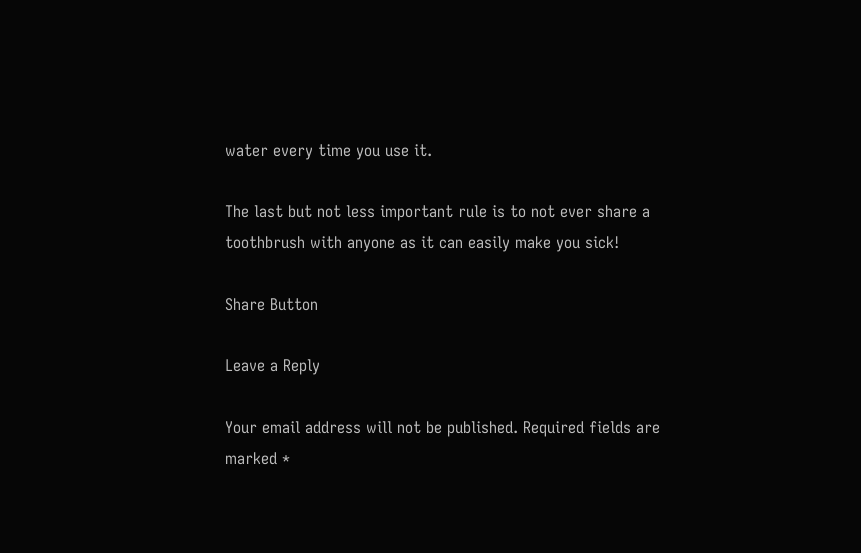water every time you use it.

The last but not less important rule is to not ever share a toothbrush with anyone as it can easily make you sick!

Share Button

Leave a Reply

Your email address will not be published. Required fields are marked *